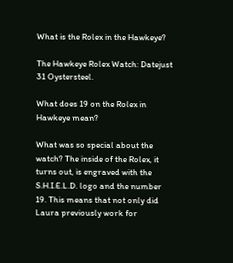What is the Rolex in the Hawkeye?

The Hawkeye Rolex Watch: Datejust 31 Oystersteel.

What does 19 on the Rolex in Hawkeye mean?

What was so special about the watch? The inside of the Rolex, it turns out, is engraved with the S.H.I.E.L.D. logo and the number 19. This means that not only did Laura previously work for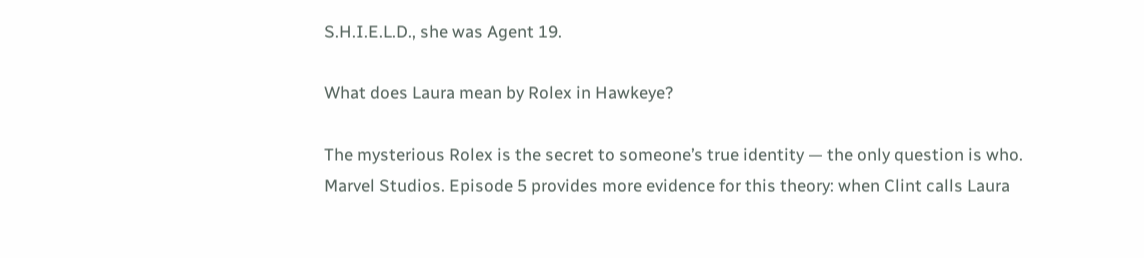S.H.I.E.L.D., she was Agent 19.

What does Laura mean by Rolex in Hawkeye?

The mysterious Rolex is the secret to someone’s true identity — the only question is who. Marvel Studios. Episode 5 provides more evidence for this theory: when Clint calls Laura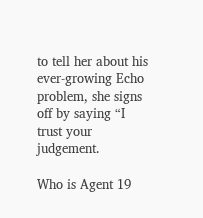to tell her about his ever-growing Echo problem, she signs off by saying “I trust your judgement.

Who is Agent 19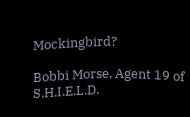Mockingbird?

Bobbi Morse, Agent 19 of S.H.I.E.L.D.